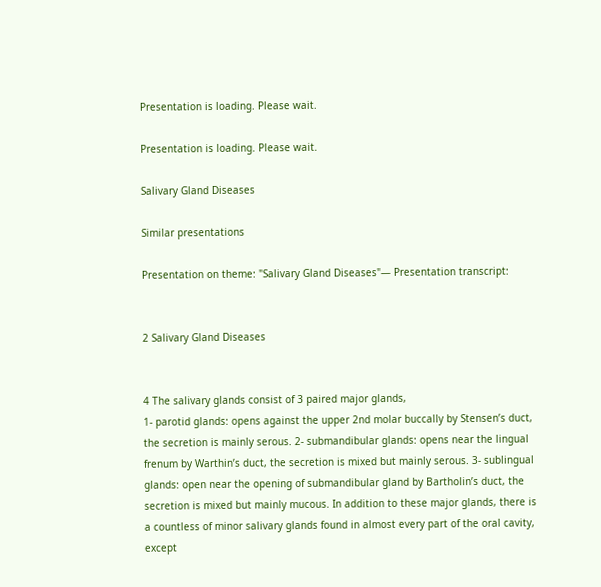Presentation is loading. Please wait.

Presentation is loading. Please wait.

Salivary Gland Diseases

Similar presentations

Presentation on theme: "Salivary Gland Diseases"— Presentation transcript:


2 Salivary Gland Diseases


4 The salivary glands consist of 3 paired major glands,
1- parotid glands: opens against the upper 2nd molar buccally by Stensen’s duct, the secretion is mainly serous. 2- submandibular glands: opens near the lingual frenum by Warthin’s duct, the secretion is mixed but mainly serous. 3- sublingual glands: open near the opening of submandibular gland by Bartholin’s duct, the secretion is mixed but mainly mucous. In addition to these major glands, there is a countless of minor salivary glands found in almost every part of the oral cavity, except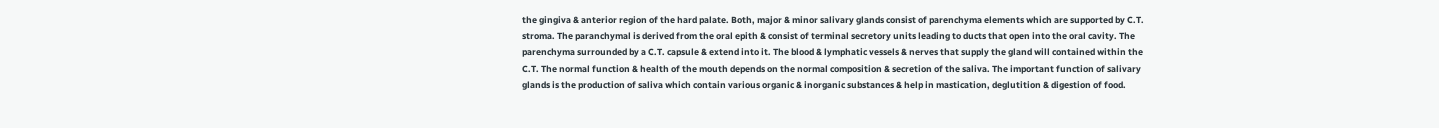the gingiva & anterior region of the hard palate. Both, major & minor salivary glands consist of parenchyma elements which are supported by C.T. stroma. The paranchymal is derived from the oral epith & consist of terminal secretory units leading to ducts that open into the oral cavity. The parenchyma surrounded by a C.T. capsule & extend into it. The blood & lymphatic vessels & nerves that supply the gland will contained within the C.T. The normal function & health of the mouth depends on the normal composition & secretion of the saliva. The important function of salivary glands is the production of saliva which contain various organic & inorganic substances & help in mastication, deglutition & digestion of food.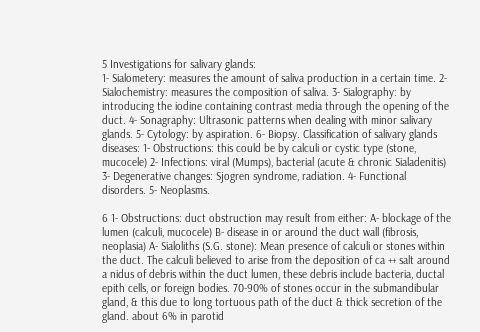5 Investigations for salivary glands:
1- Sialometery: measures the amount of saliva production in a certain time. 2- Sialochemistry: measures the composition of saliva. 3- Sialography: by introducing the iodine containing contrast media through the opening of the duct. 4- Sonagraphy: Ultrasonic patterns when dealing with minor salivary glands. 5- Cytology: by aspiration. 6- Biopsy. Classification of salivary glands diseases: 1- Obstructions: this could be by calculi or cystic type (stone, mucocele) 2- Infections: viral (Mumps), bacterial (acute & chronic Sialadenitis) 3- Degenerative changes: Sjogren syndrome, radiation. 4- Functional disorders. 5- Neoplasms.

6 1- Obstructions: duct obstruction may result from either: A- blockage of the lumen (calculi, mucocele) B- disease in or around the duct wall (fibrosis, neoplasia) A- Sialoliths (S.G. stone): Mean presence of calculi or stones within the duct. The calculi believed to arise from the deposition of ca ++ salt around a nidus of debris within the duct lumen, these debris include bacteria, ductal epith cells, or foreign bodies. 70-90% of stones occur in the submandibular gland, & this due to long tortuous path of the duct & thick secretion of the gland. about 6% in parotid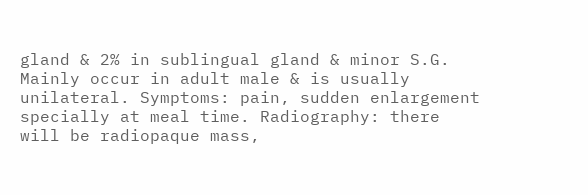gland & 2% in sublingual gland & minor S.G. Mainly occur in adult male & is usually unilateral. Symptoms: pain, sudden enlargement specially at meal time. Radiography: there will be radiopaque mass,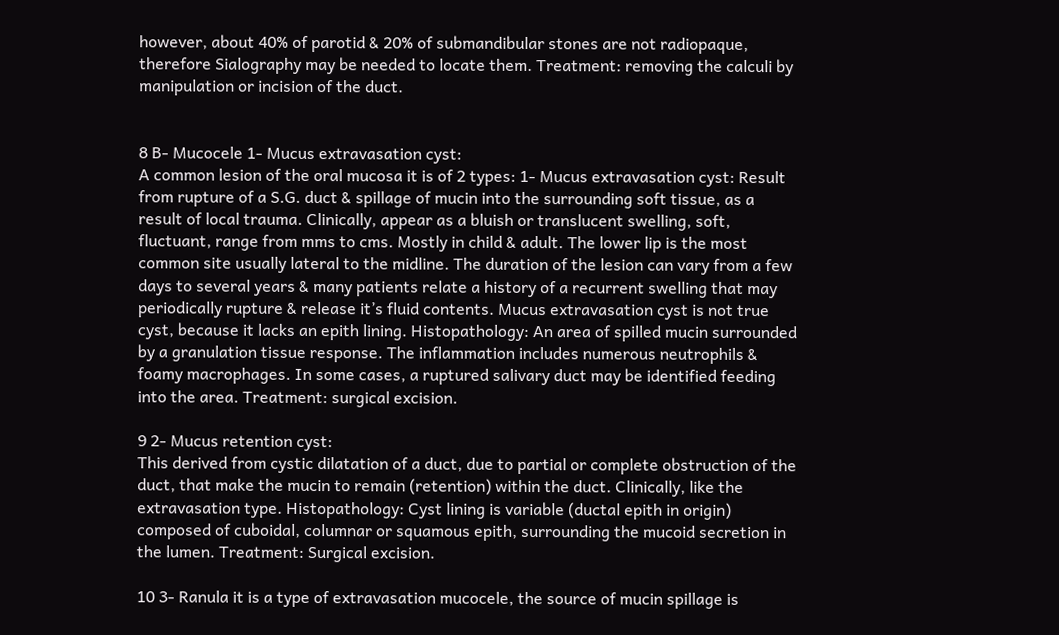however, about 40% of parotid & 20% of submandibular stones are not radiopaque, therefore Sialography may be needed to locate them. Treatment: removing the calculi by manipulation or incision of the duct.


8 B- Mucocele 1- Mucus extravasation cyst:
A common lesion of the oral mucosa it is of 2 types: 1- Mucus extravasation cyst: Result from rupture of a S.G. duct & spillage of mucin into the surrounding soft tissue, as a result of local trauma. Clinically, appear as a bluish or translucent swelling, soft, fluctuant, range from mms to cms. Mostly in child & adult. The lower lip is the most common site usually lateral to the midline. The duration of the lesion can vary from a few days to several years & many patients relate a history of a recurrent swelling that may periodically rupture & release it’s fluid contents. Mucus extravasation cyst is not true cyst, because it lacks an epith lining. Histopathology: An area of spilled mucin surrounded by a granulation tissue response. The inflammation includes numerous neutrophils & foamy macrophages. In some cases, a ruptured salivary duct may be identified feeding into the area. Treatment: surgical excision.

9 2- Mucus retention cyst:
This derived from cystic dilatation of a duct, due to partial or complete obstruction of the duct, that make the mucin to remain (retention) within the duct. Clinically, like the extravasation type. Histopathology: Cyst lining is variable (ductal epith in origin) composed of cuboidal, columnar or squamous epith, surrounding the mucoid secretion in the lumen. Treatment: Surgical excision.

10 3- Ranula it is a type of extravasation mucocele, the source of mucin spillage is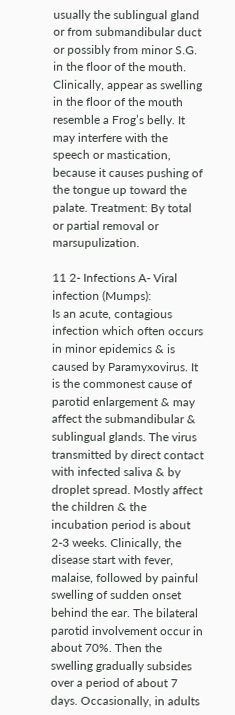usually the sublingual gland or from submandibular duct or possibly from minor S.G. in the floor of the mouth. Clinically, appear as swelling in the floor of the mouth resemble a Frog’s belly. It may interfere with the speech or mastication, because it causes pushing of the tongue up toward the palate. Treatment: By total or partial removal or marsupulization.

11 2- Infections A- Viral infection (Mumps):
Is an acute, contagious infection which often occurs in minor epidemics & is caused by Paramyxovirus. It is the commonest cause of parotid enlargement & may affect the submandibular & sublingual glands. The virus transmitted by direct contact with infected saliva & by droplet spread. Mostly affect the children & the incubation period is about 2-3 weeks. Clinically, the disease start with fever, malaise, followed by painful swelling of sudden onset behind the ear. The bilateral parotid involvement occur in about 70%. Then the swelling gradually subsides over a period of about 7 days. Occasionally, in adults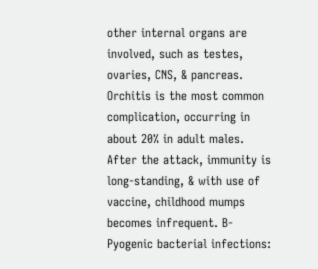other internal organs are involved, such as testes, ovaries, CNS, & pancreas. Orchitis is the most common complication, occurring in about 20% in adult males. After the attack, immunity is long-standing, & with use of vaccine, childhood mumps becomes infrequent. B- Pyogenic bacterial infections: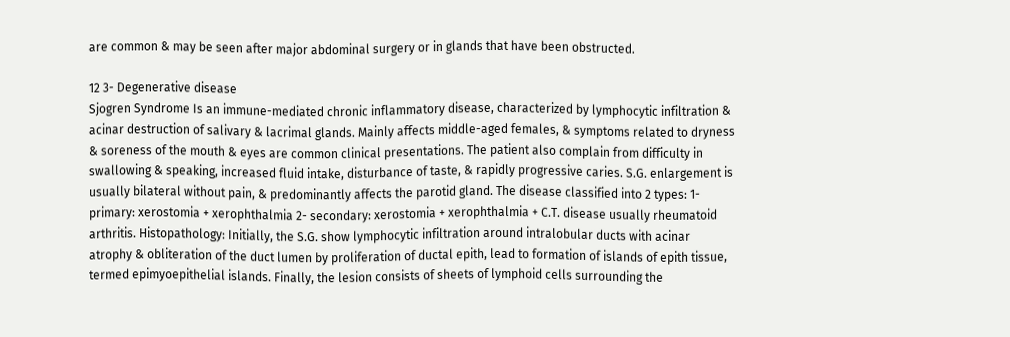are common & may be seen after major abdominal surgery or in glands that have been obstructed.

12 3- Degenerative disease
Sjogren Syndrome Is an immune-mediated chronic inflammatory disease, characterized by lymphocytic infiltration & acinar destruction of salivary & lacrimal glands. Mainly affects middle-aged females, & symptoms related to dryness & soreness of the mouth & eyes are common clinical presentations. The patient also complain from difficulty in swallowing & speaking, increased fluid intake, disturbance of taste, & rapidly progressive caries. S.G. enlargement is usually bilateral without pain, & predominantly affects the parotid gland. The disease classified into 2 types: 1- primary: xerostomia + xerophthalmia 2- secondary: xerostomia + xerophthalmia + C.T. disease usually rheumatoid arthritis. Histopathology: Initially, the S.G. show lymphocytic infiltration around intralobular ducts with acinar atrophy & obliteration of the duct lumen by proliferation of ductal epith, lead to formation of islands of epith tissue, termed epimyoepithelial islands. Finally, the lesion consists of sheets of lymphoid cells surrounding the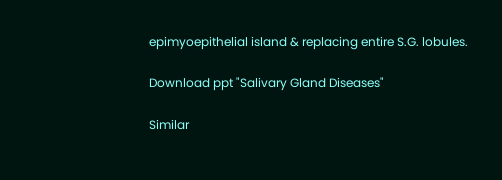epimyoepithelial island & replacing entire S.G. lobules.

Download ppt "Salivary Gland Diseases"

Similar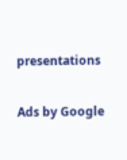presentations

Ads by Google